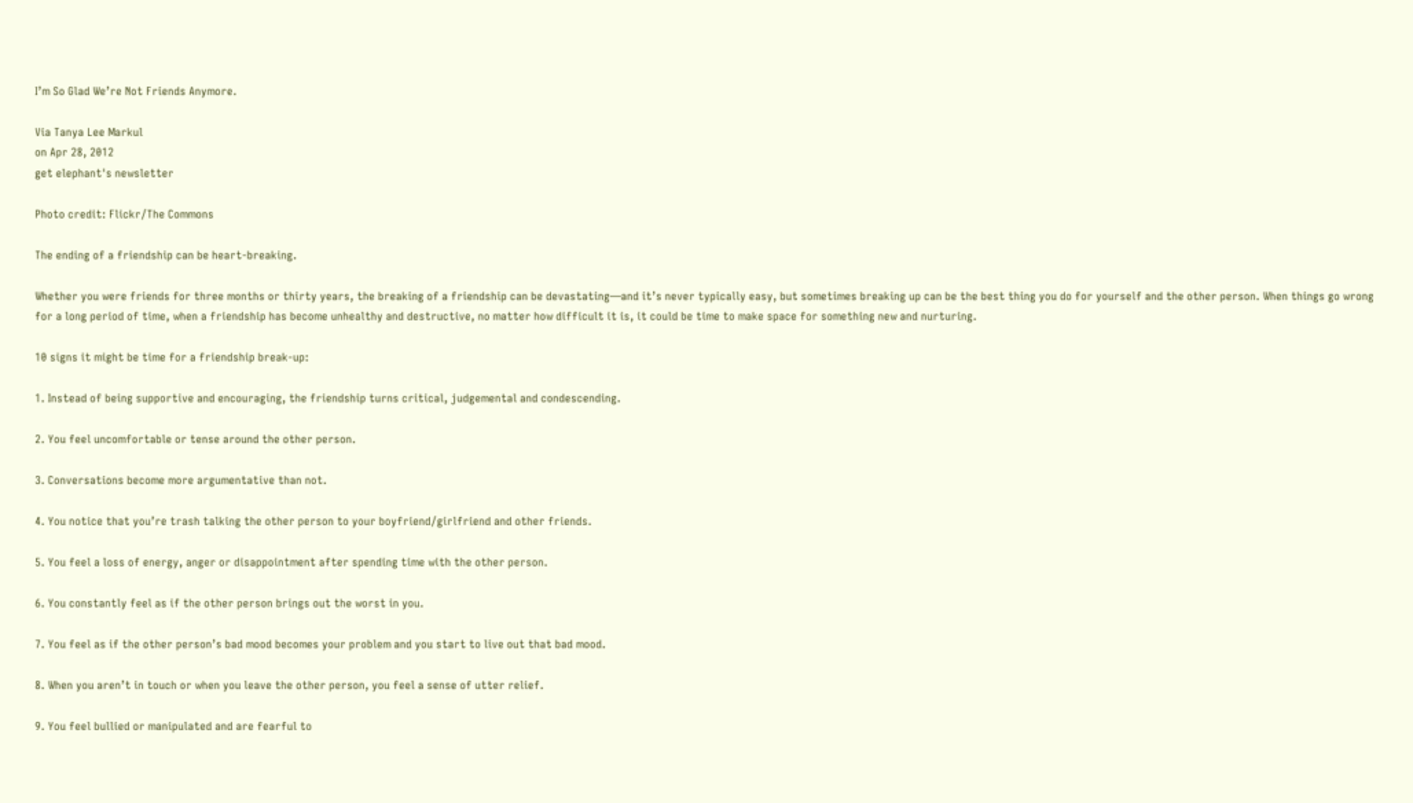I’m So Glad We’re Not Friends Anymore.

Via Tanya Lee Markul
on Apr 28, 2012
get elephant's newsletter

Photo credit: Flickr/The Commons

The ending of a friendship can be heart-breaking.

Whether you were friends for three months or thirty years, the breaking of a friendship can be devastating—and it’s never typically easy, but sometimes breaking up can be the best thing you do for yourself and the other person. When things go wrong for a long period of time, when a friendship has become unhealthy and destructive, no matter how difficult it is, it could be time to make space for something new and nurturing.

10 signs it might be time for a friendship break-up:

1. Instead of being supportive and encouraging, the friendship turns critical, judgemental and condescending.

2. You feel uncomfortable or tense around the other person.

3. Conversations become more argumentative than not.

4. You notice that you’re trash talking the other person to your boyfriend/girlfriend and other friends.

5. You feel a loss of energy, anger or disappointment after spending time with the other person.

6. You constantly feel as if the other person brings out the worst in you.

7. You feel as if the other person’s bad mood becomes your problem and you start to live out that bad mood.

8. When you aren’t in touch or when you leave the other person, you feel a sense of utter relief.

9. You feel bullied or manipulated and are fearful to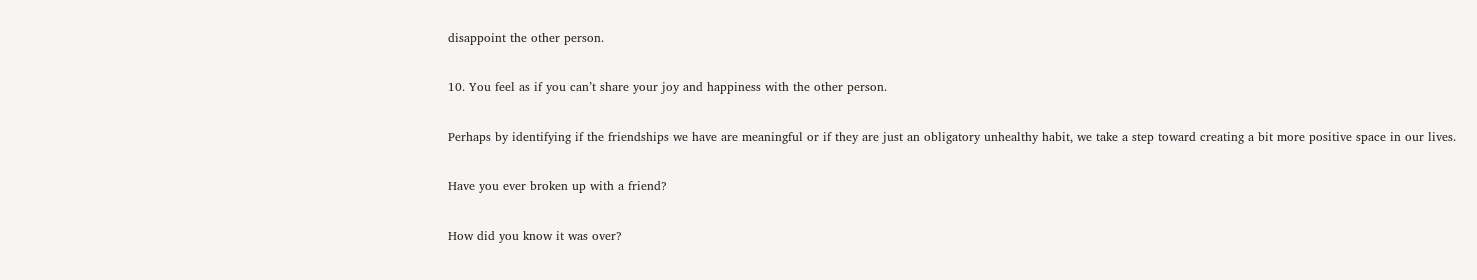disappoint the other person.

10. You feel as if you can’t share your joy and happiness with the other person.

Perhaps by identifying if the friendships we have are meaningful or if they are just an obligatory unhealthy habit, we take a step toward creating a bit more positive space in our lives.

Have you ever broken up with a friend?

How did you know it was over?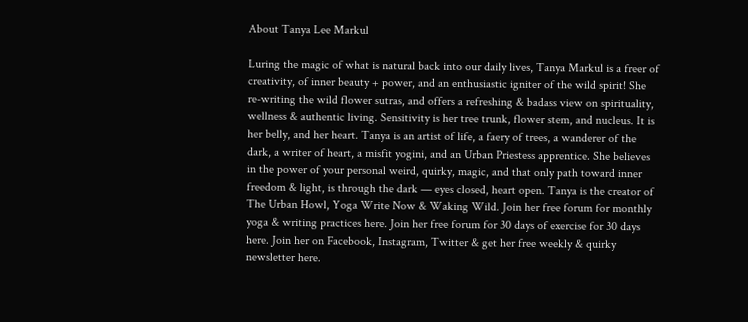About Tanya Lee Markul

Luring the magic of what is natural back into our daily lives, Tanya Markul is a freer of creativity, of inner beauty + power, and an enthusiastic igniter of the wild spirit! She re-writing the wild flower sutras, and offers a refreshing & badass view on spirituality, wellness & authentic living. Sensitivity is her tree trunk, flower stem, and nucleus. It is her belly, and her heart. Tanya is an artist of life, a faery of trees, a wanderer of the dark, a writer of heart, a misfit yogini, and an Urban Priestess apprentice. She believes in the power of your personal weird, quirky, magic, and that only path toward inner freedom & light, is through the dark — eyes closed, heart open. Tanya is the creator of The Urban Howl, Yoga Write Now & Waking Wild. Join her free forum for monthly yoga & writing practices here. Join her free forum for 30 days of exercise for 30 days here. Join her on Facebook, Instagram, Twitter & get her free weekly & quirky newsletter here.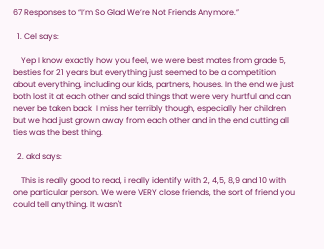67 Responses to “I’m So Glad We’re Not Friends Anymore.”

  1. Cel says:

    Yep I know exactly how you feel, we were best mates from grade 5, besties for 21 years but everything just seemed to be a competition about everything, including our kids, partners, houses. In the end we just both lost it at each other and said things that were very hurtful and can never be taken back  I miss her terribly though, especially her children but we had just grown away from each other and in the end cutting all ties was the best thing.

  2. akd says:

    This is really good to read, i really identify with 2, 4,5, 8,9 and 10 with one particular person. We were VERY close friends, the sort of friend you could tell anything. It wasn't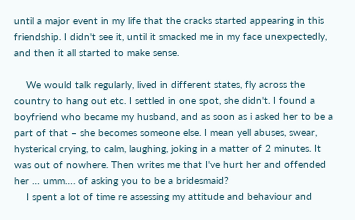until a major event in my life that the cracks started appearing in this friendship. I didn't see it, until it smacked me in my face unexpectedly, and then it all started to make sense.

    We would talk regularly, lived in different states, fly across the country to hang out etc. I settled in one spot, she didn't. I found a boyfriend who became my husband, and as soon as i asked her to be a part of that – she becomes someone else. I mean yell abuses, swear, hysterical crying, to calm, laughing, joking in a matter of 2 minutes. It was out of nowhere. Then writes me that I've hurt her and offended her … umm…. of asking you to be a bridesmaid?
    I spent a lot of time re assessing my attitude and behaviour and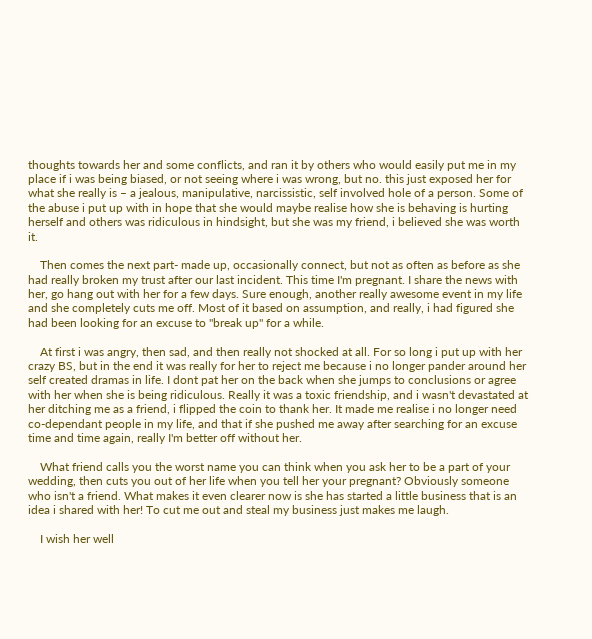thoughts towards her and some conflicts, and ran it by others who would easily put me in my place if i was being biased, or not seeing where i was wrong, but no. this just exposed her for what she really is – a jealous, manipulative, narcissistic, self involved hole of a person. Some of the abuse i put up with in hope that she would maybe realise how she is behaving is hurting herself and others was ridiculous in hindsight, but she was my friend, i believed she was worth it.

    Then comes the next part- made up, occasionally connect, but not as often as before as she had really broken my trust after our last incident. This time I'm pregnant. I share the news with her, go hang out with her for a few days. Sure enough, another really awesome event in my life and she completely cuts me off. Most of it based on assumption, and really, i had figured she had been looking for an excuse to "break up" for a while.

    At first i was angry, then sad, and then really not shocked at all. For so long i put up with her crazy BS, but in the end it was really for her to reject me because i no longer pander around her self created dramas in life. I dont pat her on the back when she jumps to conclusions or agree with her when she is being ridiculous. Really it was a toxic friendship, and i wasn't devastated at her ditching me as a friend, i flipped the coin to thank her. It made me realise i no longer need co-dependant people in my life, and that if she pushed me away after searching for an excuse time and time again, really I'm better off without her.

    What friend calls you the worst name you can think when you ask her to be a part of your wedding, then cuts you out of her life when you tell her your pregnant? Obviously someone who isn't a friend. What makes it even clearer now is she has started a little business that is an idea i shared with her! To cut me out and steal my business just makes me laugh.

    I wish her well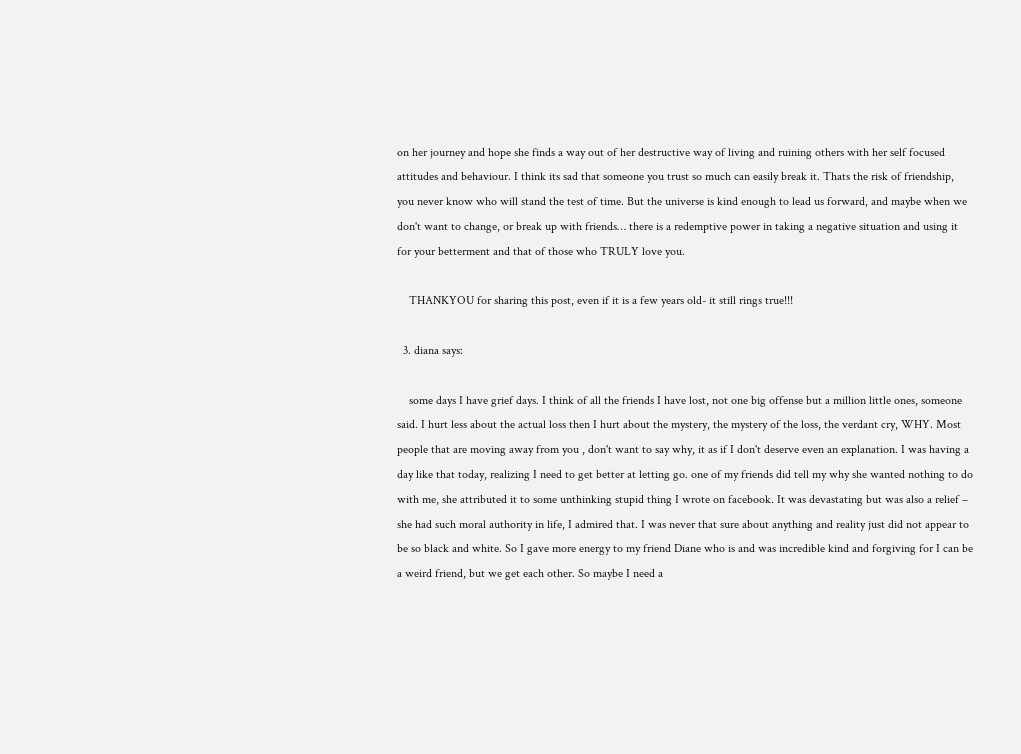on her journey and hope she finds a way out of her destructive way of living and ruining others with her self focused attitudes and behaviour. I think its sad that someone you trust so much can easily break it. Thats the risk of friendship, you never know who will stand the test of time. But the universe is kind enough to lead us forward, and maybe when we don't want to change, or break up with friends… there is a redemptive power in taking a negative situation and using it for your betterment and that of those who TRULY love you.

    THANKYOU for sharing this post, even if it is a few years old- it still rings true!!!

  3. diana says:

    some days I have grief days. I think of all the friends I have lost, not one big offense but a million little ones, someone said. I hurt less about the actual loss then I hurt about the mystery, the mystery of the loss, the verdant cry, WHY. Most people that are moving away from you , don't want to say why, it as if I don't deserve even an explanation. I was having a day like that today, realizing I need to get better at letting go. one of my friends did tell my why she wanted nothing to do with me, she attributed it to some unthinking stupid thing I wrote on facebook. It was devastating but was also a relief – she had such moral authority in life, I admired that. I was never that sure about anything and reality just did not appear to be so black and white. So I gave more energy to my friend Diane who is and was incredible kind and forgiving for I can be a weird friend, but we get each other. So maybe I need a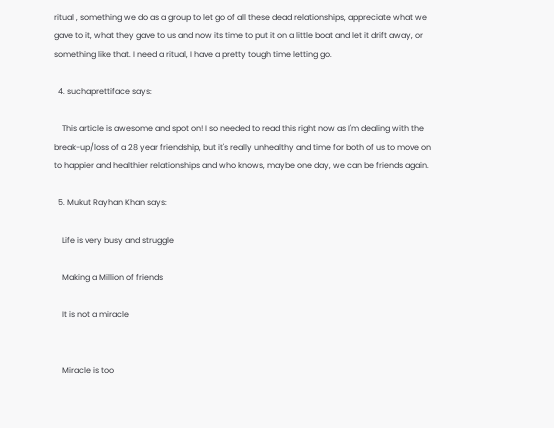ritual , something we do as a group to let go of all these dead relationships, appreciate what we gave to it, what they gave to us and now its time to put it on a little boat and let it drift away, or something like that. I need a ritual, I have a pretty tough time letting go.

  4. suchaprettiface says:

    This article is awesome and spot on! I so needed to read this right now as I'm dealing with the break-up/loss of a 28 year friendship, but it's really unhealthy and time for both of us to move on to happier and healthier relationships and who knows, maybe one day, we can be friends again.

  5. Mukut Rayhan Khan says:

    Life is very busy and struggle

    Making a Million of friends

    It is not a miracle


    Miracle is too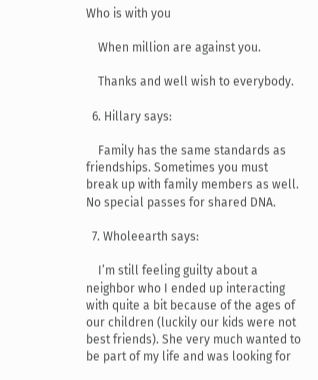Who is with you

    When million are against you.

    Thanks and well wish to everybody.

  6. Hillary says:

    Family has the same standards as friendships. Sometimes you must break up with family members as well. No special passes for shared DNA.

  7. Wholeearth says:

    I’m still feeling guilty about a neighbor who I ended up interacting with quite a bit because of the ages of our children (luckily our kids were not best friends). She very much wanted to be part of my life and was looking for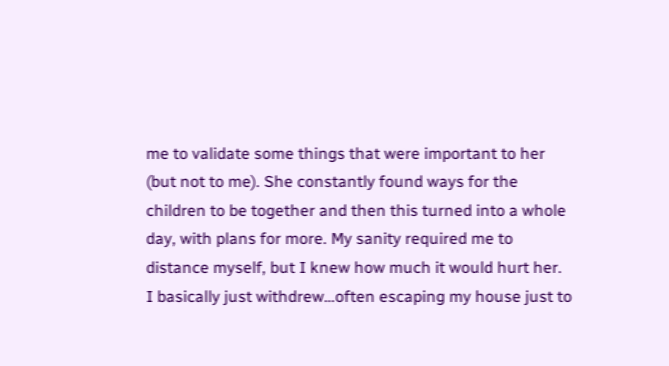me to validate some things that were important to her (but not to me). She constantly found ways for the children to be together and then this turned into a whole day, with plans for more. My sanity required me to distance myself, but I knew how much it would hurt her. I basically just withdrew…often escaping my house just to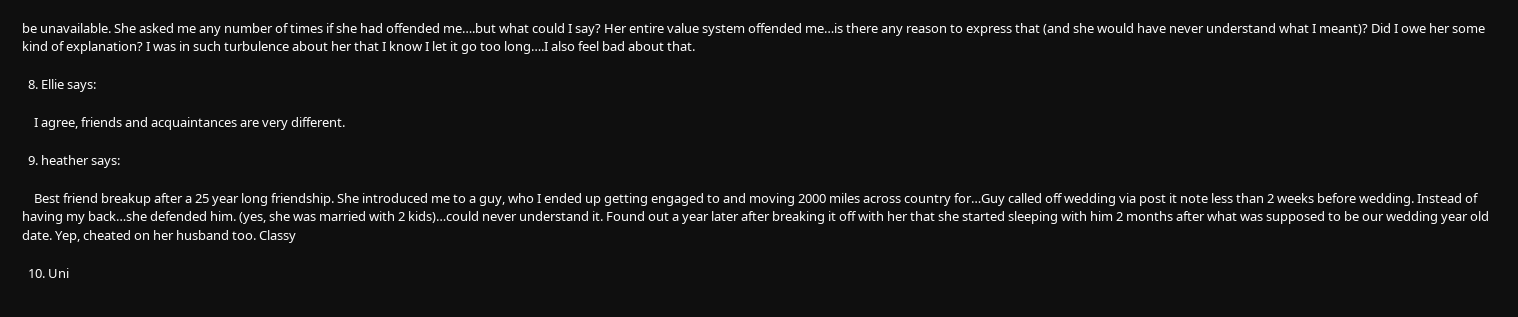be unavailable. She asked me any number of times if she had offended me….but what could I say? Her entire value system offended me…is there any reason to express that (and she would have never understand what I meant)? Did I owe her some kind of explanation? I was in such turbulence about her that I know I let it go too long….I also feel bad about that.

  8. Ellie says:

    I agree, friends and acquaintances are very different.

  9. heather says:

    Best friend breakup after a 25 year long friendship. She introduced me to a guy, who I ended up getting engaged to and moving 2000 miles across country for…Guy called off wedding via post it note less than 2 weeks before wedding. Instead of having my back…she defended him. (yes, she was married with 2 kids)…could never understand it. Found out a year later after breaking it off with her that she started sleeping with him 2 months after what was supposed to be our wedding year old date. Yep, cheated on her husband too. Classy

  10. Uni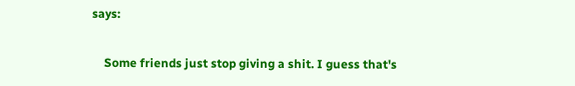says:

    Some friends just stop giving a shit. I guess that's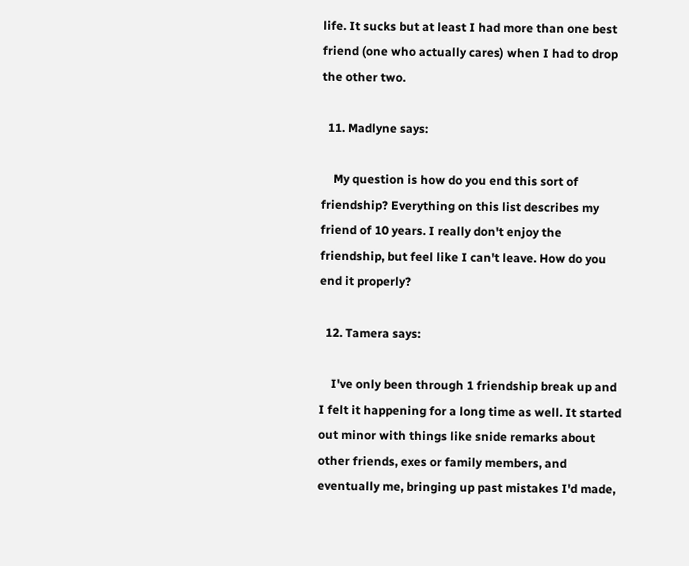life. It sucks but at least I had more than one best friend (one who actually cares) when I had to drop the other two.

  11. Madlyne says:

    My question is how do you end this sort of friendship? Everything on this list describes my friend of 10 years. I really don't enjoy the friendship, but feel like I can't leave. How do you end it properly?

  12. Tamera says:

    I've only been through 1 friendship break up and I felt it happening for a long time as well. It started out minor with things like snide remarks about other friends, exes or family members, and eventually me, bringing up past mistakes I'd made,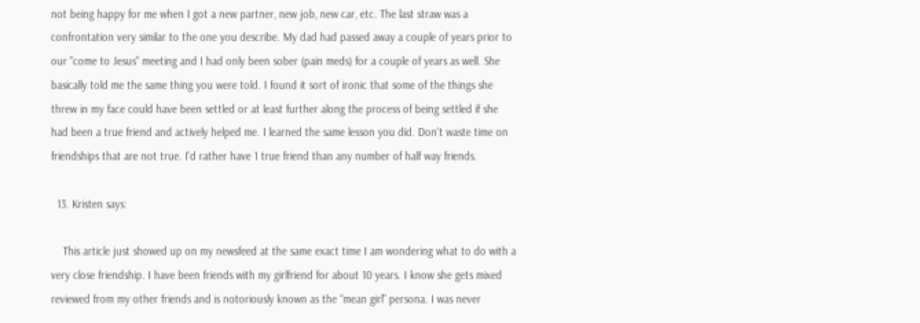not being happy for me when I got a new partner, new job, new car, etc. The last straw was a confrontation very similar to the one you describe. My dad had passed away a couple of years prior to our "come to Jesus" meeting and I had only been sober (pain meds) for a couple of years as well. She basically told me the same thing you were told. I found it sort of ironic that some of the things she threw in my face could have been settled or at least further along the process of being settled if she had been a true friend and actively helped me. I learned the same lesson you did. Don't waste time on friendships that are not true. I'd rather have 1 true friend than any number of half way friends.

  13. Kristen says:

    This article just showed up on my newsfeed at the same exact time I am wondering what to do with a very close friendship. I have been friends with my girlfriend for about 10 years. I know she gets mixed reviewed from my other friends and is notoriously known as the “mean girl” persona. I was never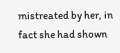mistreated by her, in fact she had shown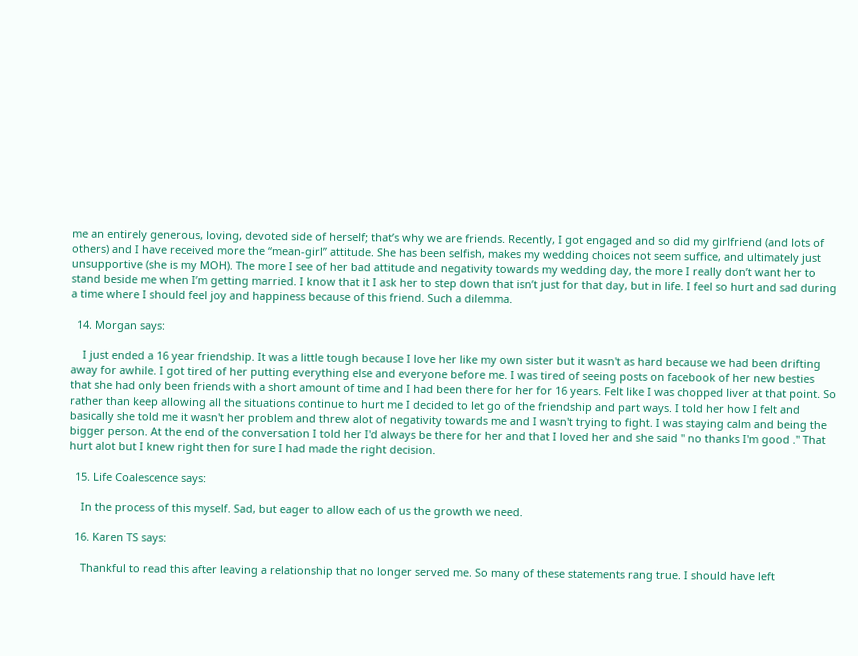me an entirely generous, loving, devoted side of herself; that’s why we are friends. Recently, I got engaged and so did my girlfriend (and lots of others) and I have received more the “mean-girl” attitude. She has been selfish, makes my wedding choices not seem suffice, and ultimately just unsupportive (she is my MOH). The more I see of her bad attitude and negativity towards my wedding day, the more I really don’t want her to stand beside me when I’m getting married. I know that it I ask her to step down that isn’t just for that day, but in life. I feel so hurt and sad during a time where I should feel joy and happiness because of this friend. Such a dilemma.

  14. Morgan says:

    I just ended a 16 year friendship. It was a little tough because I love her like my own sister but it wasn't as hard because we had been drifting away for awhile. I got tired of her putting everything else and everyone before me. I was tired of seeing posts on facebook of her new besties that she had only been friends with a short amount of time and I had been there for her for 16 years. Felt like I was chopped liver at that point. So rather than keep allowing all the situations continue to hurt me I decided to let go of the friendship and part ways. I told her how I felt and basically she told me it wasn't her problem and threw alot of negativity towards me and I wasn't trying to fight. I was staying calm and being the bigger person. At the end of the conversation I told her I'd always be there for her and that I loved her and she said " no thanks I'm good ." That hurt alot but I knew right then for sure I had made the right decision.

  15. Life Coalescence says:

    In the process of this myself. Sad, but eager to allow each of us the growth we need.

  16. Karen TS says:

    Thankful to read this after leaving a relationship that no longer served me. So many of these statements rang true. I should have left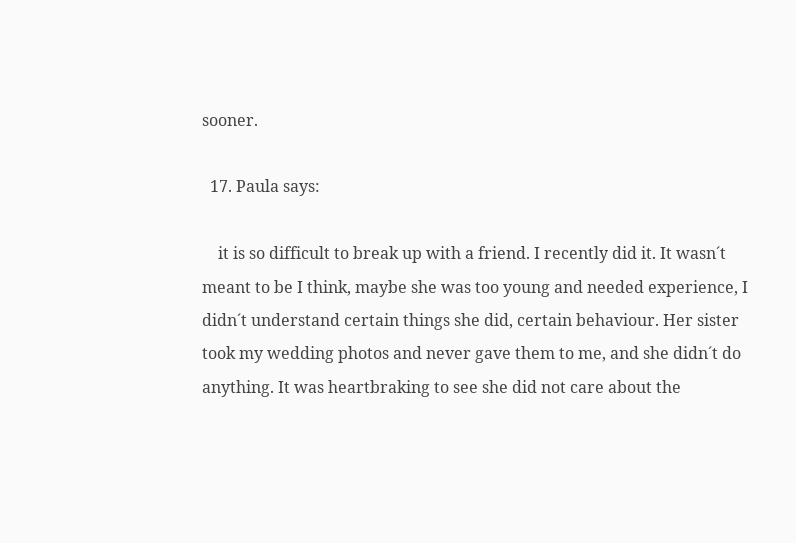sooner.

  17. Paula says:

    it is so difficult to break up with a friend. I recently did it. It wasn´t meant to be I think, maybe she was too young and needed experience, I didn´t understand certain things she did, certain behaviour. Her sister took my wedding photos and never gave them to me, and she didn´t do anything. It was heartbraking to see she did not care about the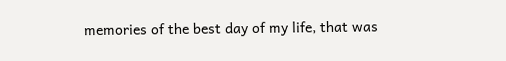memories of the best day of my life, that was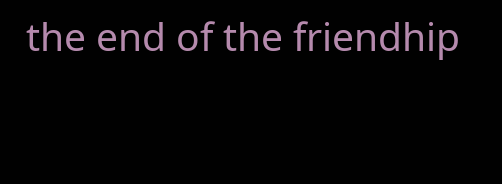the end of the friendhip